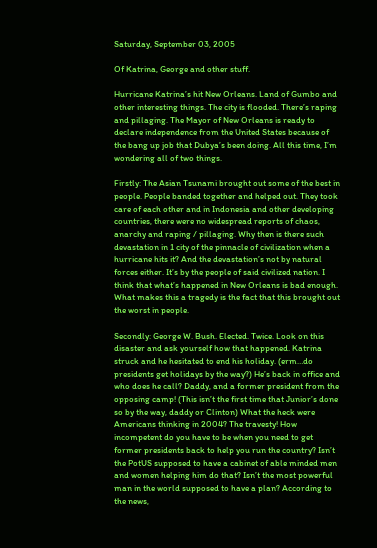Saturday, September 03, 2005

Of Katrina, George and other stuff.

Hurricane Katrina’s hit New Orleans. Land of Gumbo and other interesting things. The city is flooded. There’s raping and pillaging. The Mayor of New Orleans is ready to declare independence from the United States because of the bang up job that Dubya’s been doing. All this time, I’m wondering all of two things.

Firstly: The Asian Tsunami brought out some of the best in people. People banded together and helped out. They took care of each other and in Indonesia and other developing countries, there were no widespread reports of chaos, anarchy and raping / pillaging. Why then is there such devastation in 1 city of the pinnacle of civilization when a hurricane hits it? And the devastation’s not by natural forces either. It’s by the people of said civilized nation. I think that what’s happened in New Orleans is bad enough. What makes this a tragedy is the fact that this brought out the worst in people.

Secondly: George W. Bush. Elected. Twice. Look on this disaster and ask yourself how that happened. Katrina struck and he hesitated to end his holiday. (erm…do presidents get holidays by the way?) He’s back in office and who does he call? Daddy, and a former president from the opposing camp! (This isn’t the first time that Junior’s done so by the way, daddy or Clinton) What the heck were Americans thinking in 2004? The travesty! How incompetent do you have to be when you need to get former presidents back to help you run the country? Isn’t the PotUS supposed to have a cabinet of able minded men and women helping him do that? Isn’t the most powerful man in the world supposed to have a plan? According to the news,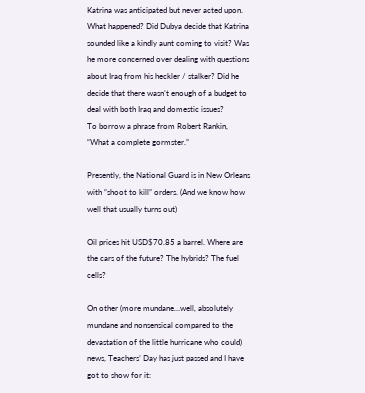Katrina was anticipated but never acted upon. What happened? Did Dubya decide that Katrina sounded like a kindly aunt coming to visit? Was he more concerned over dealing with questions about Iraq from his heckler / stalker? Did he decide that there wasn’t enough of a budget to deal with both Iraq and domestic issues?
To borrow a phrase from Robert Rankin, “What a complete gormster.”

Presently, the National Guard is in New Orleans with “shoot to kill” orders. (And we know how well that usually turns out)

Oil prices hit USD$70.85 a barrel. Where are the cars of the future? The hybrids? The fuel cells?

On other (more mundane…well, absolutely mundane and nonsensical compared to the devastation of the little hurricane who could) news, Teachers’ Day has just passed and I have got to show for it: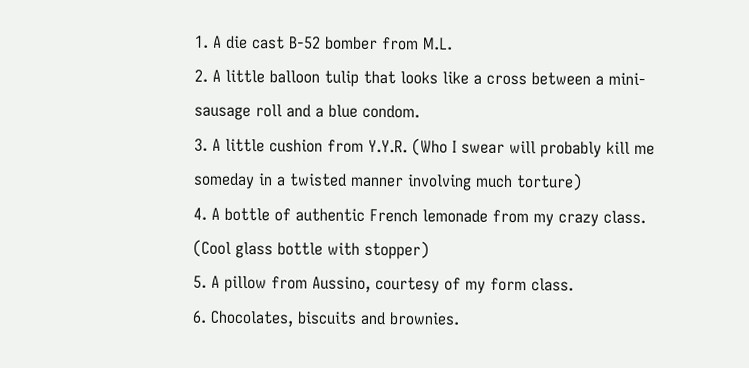1. A die cast B-52 bomber from M.L.
2. A little balloon tulip that looks like a cross between a mini-sausage roll and a blue condom.
3. A little cushion from Y.Y.R. (Who I swear will probably kill me someday in a twisted manner involving much torture)
4. A bottle of authentic French lemonade from my crazy class. (Cool glass bottle with stopper)
5. A pillow from Aussino, courtesy of my form class.
6. Chocolates, biscuits and brownies.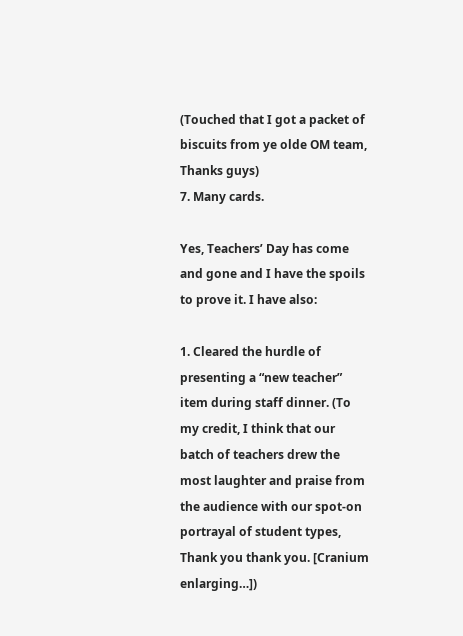(Touched that I got a packet of biscuits from ye olde OM team, Thanks guys)
7. Many cards.

Yes, Teachers’ Day has come and gone and I have the spoils to prove it. I have also:

1. Cleared the hurdle of presenting a “new teacher” item during staff dinner. (To my credit, I think that our batch of teachers drew the most laughter and praise from the audience with our spot-on portrayal of student types, Thank you thank you. [Cranium enlarging…])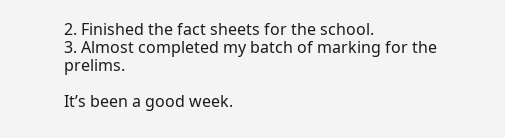2. Finished the fact sheets for the school.
3. Almost completed my batch of marking for the prelims.

It’s been a good week.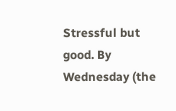Stressful but good. By Wednesday (the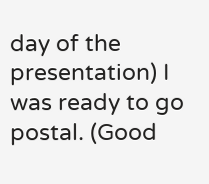day of the presentation) I was ready to go postal. (Good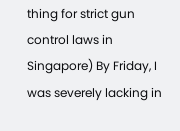thing for strict gun control laws in Singapore) By Friday, I was severely lacking in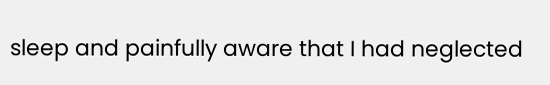sleep and painfully aware that I had neglected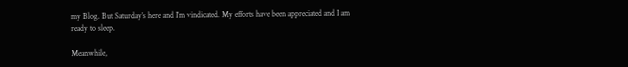my Blog. But Saturday’s here and I’m vindicated. My efforts have been appreciated and I am ready to sleep.

Meanwhile,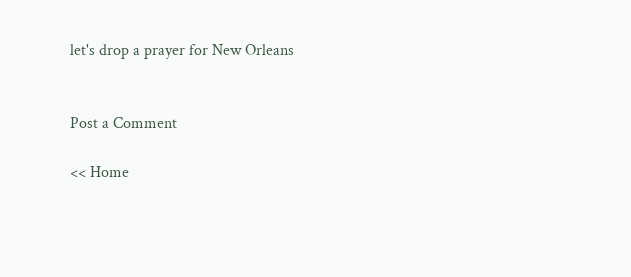let's drop a prayer for New Orleans


Post a Comment

<< Home